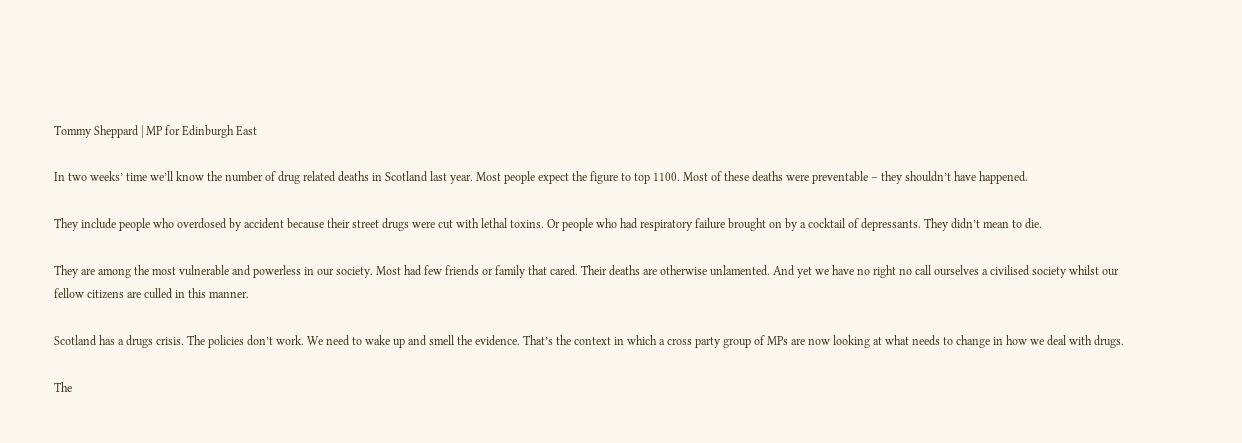Tommy Sheppard | MP for Edinburgh East

In two weeks’ time we’ll know the number of drug related deaths in Scotland last year. Most people expect the figure to top 1100. Most of these deaths were preventable – they shouldn’t have happened.

They include people who overdosed by accident because their street drugs were cut with lethal toxins. Or people who had respiratory failure brought on by a cocktail of depressants. They didn’t mean to die.

They are among the most vulnerable and powerless in our society. Most had few friends or family that cared. Their deaths are otherwise unlamented. And yet we have no right no call ourselves a civilised society whilst our fellow citizens are culled in this manner.

Scotland has a drugs crisis. The policies don’t work. We need to wake up and smell the evidence. That’s the context in which a cross party group of MPs are now looking at what needs to change in how we deal with drugs.

The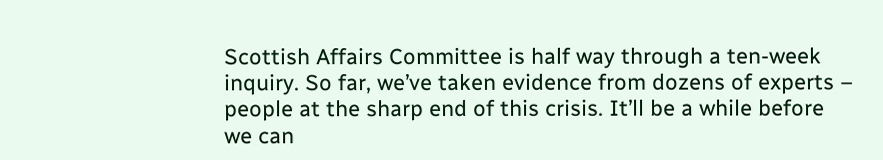Scottish Affairs Committee is half way through a ten-week inquiry. So far, we’ve taken evidence from dozens of experts – people at the sharp end of this crisis. It’ll be a while before we can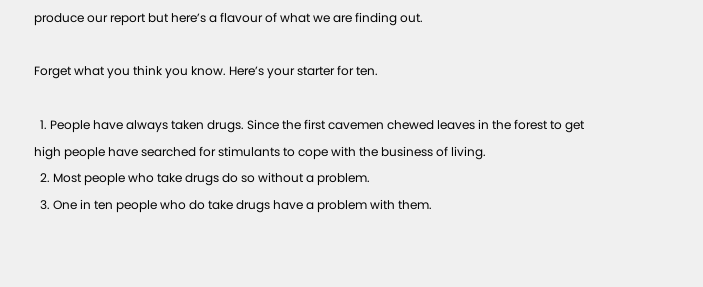produce our report but here’s a flavour of what we are finding out.

Forget what you think you know. Here’s your starter for ten.

  1. People have always taken drugs. Since the first cavemen chewed leaves in the forest to get high people have searched for stimulants to cope with the business of living.
  2. Most people who take drugs do so without a problem.
  3. One in ten people who do take drugs have a problem with them.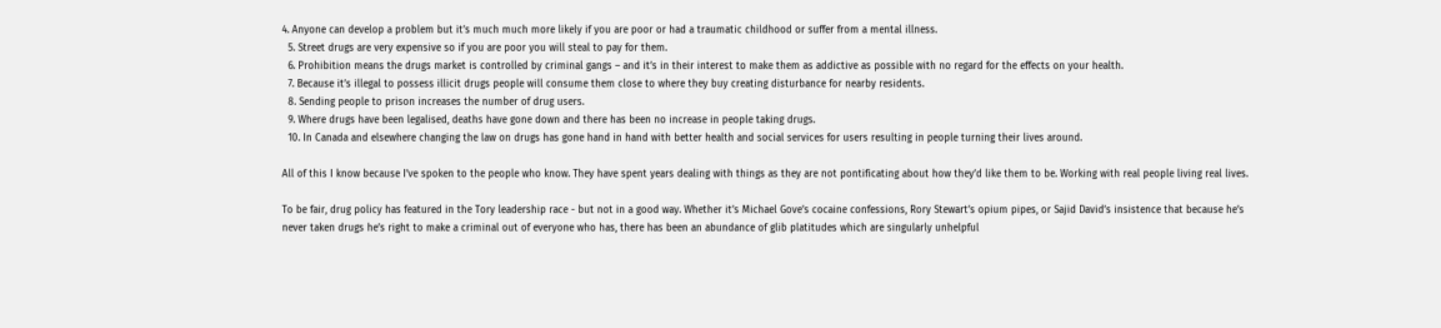4. Anyone can develop a problem but it’s much much more likely if you are poor or had a traumatic childhood or suffer from a mental illness.
  5. Street drugs are very expensive so if you are poor you will steal to pay for them.
  6. Prohibition means the drugs market is controlled by criminal gangs – and it’s in their interest to make them as addictive as possible with no regard for the effects on your health.
  7. Because it’s illegal to possess illicit drugs people will consume them close to where they buy creating disturbance for nearby residents.
  8. Sending people to prison increases the number of drug users.
  9. Where drugs have been legalised, deaths have gone down and there has been no increase in people taking drugs.
  10. In Canada and elsewhere changing the law on drugs has gone hand in hand with better health and social services for users resulting in people turning their lives around.

All of this I know because I’ve spoken to the people who know. They have spent years dealing with things as they are not pontificating about how they’d like them to be. Working with real people living real lives.

To be fair, drug policy has featured in the Tory leadership race - but not in a good way. Whether it’s Michael Gove’s cocaine confessions, Rory Stewart’s opium pipes, or Sajid David’s insistence that because he’s never taken drugs he’s right to make a criminal out of everyone who has, there has been an abundance of glib platitudes which are singularly unhelpful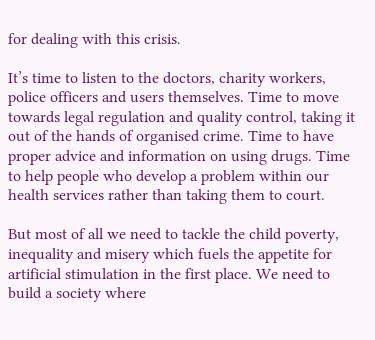for dealing with this crisis.

It’s time to listen to the doctors, charity workers, police officers and users themselves. Time to move towards legal regulation and quality control, taking it out of the hands of organised crime. Time to have proper advice and information on using drugs. Time to help people who develop a problem within our health services rather than taking them to court.

But most of all we need to tackle the child poverty, inequality and misery which fuels the appetite for artificial stimulation in the first place. We need to build a society where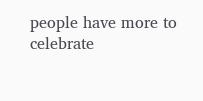people have more to celebrate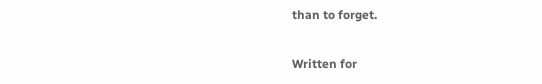than to forget.

Written for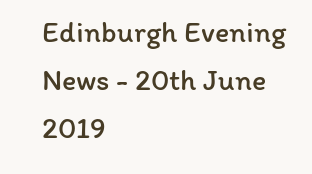Edinburgh Evening News - 20th June 2019